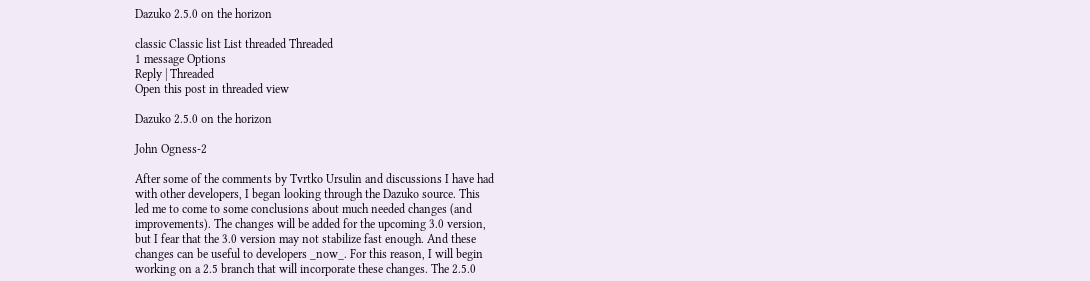Dazuko 2.5.0 on the horizon

classic Classic list List threaded Threaded
1 message Options
Reply | Threaded
Open this post in threaded view

Dazuko 2.5.0 on the horizon

John Ogness-2

After some of the comments by Tvrtko Ursulin and discussions I have had
with other developers, I began looking through the Dazuko source. This
led me to come to some conclusions about much needed changes (and
improvements). The changes will be added for the upcoming 3.0 version,
but I fear that the 3.0 version may not stabilize fast enough. And these
changes can be useful to developers _now_. For this reason, I will begin
working on a 2.5 branch that will incorporate these changes. The 2.5.0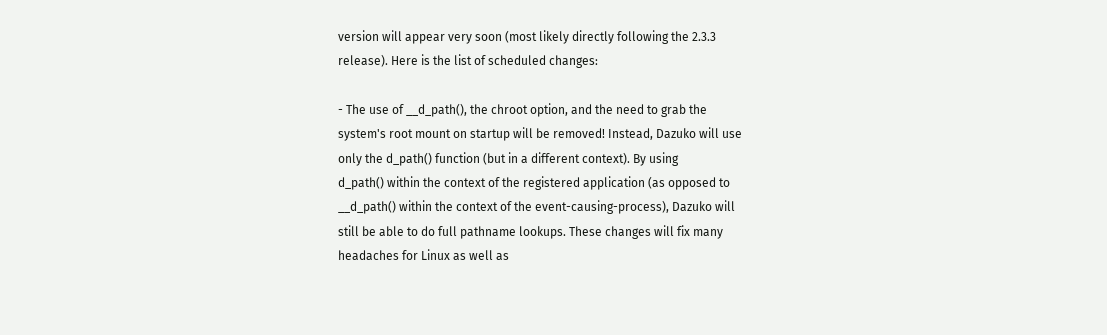version will appear very soon (most likely directly following the 2.3.3
release). Here is the list of scheduled changes:

- The use of __d_path(), the chroot option, and the need to grab the
system's root mount on startup will be removed! Instead, Dazuko will use
only the d_path() function (but in a different context). By using
d_path() within the context of the registered application (as opposed to
__d_path() within the context of the event-causing-process), Dazuko will
still be able to do full pathname lookups. These changes will fix many
headaches for Linux as well as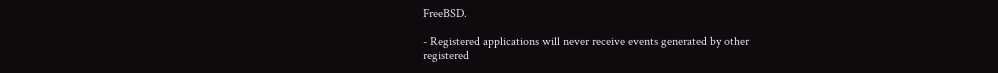FreeBSD.

- Registered applications will never receive events generated by other
registered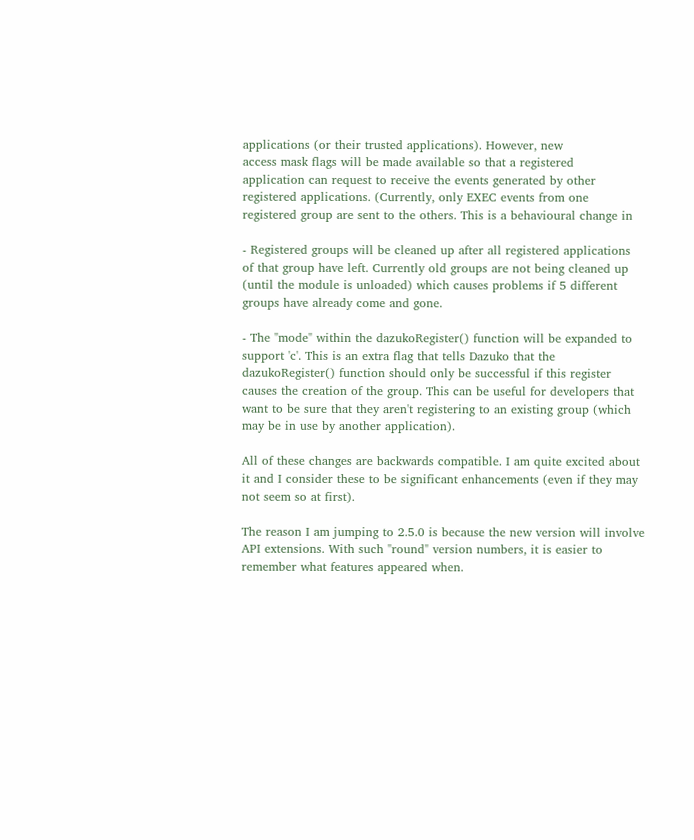applications (or their trusted applications). However, new
access mask flags will be made available so that a registered
application can request to receive the events generated by other
registered applications. (Currently, only EXEC events from one
registered group are sent to the others. This is a behavioural change in

- Registered groups will be cleaned up after all registered applications
of that group have left. Currently old groups are not being cleaned up
(until the module is unloaded) which causes problems if 5 different
groups have already come and gone.

- The "mode" within the dazukoRegister() function will be expanded to
support 'c'. This is an extra flag that tells Dazuko that the
dazukoRegister() function should only be successful if this register
causes the creation of the group. This can be useful for developers that
want to be sure that they aren't registering to an existing group (which
may be in use by another application).

All of these changes are backwards compatible. I am quite excited about
it and I consider these to be significant enhancements (even if they may
not seem so at first).

The reason I am jumping to 2.5.0 is because the new version will involve
API extensions. With such "round" version numbers, it is easier to
remember what features appeared when.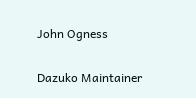John Ogness

Dazuko Maintainer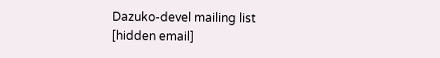Dazuko-devel mailing list
[hidden email]